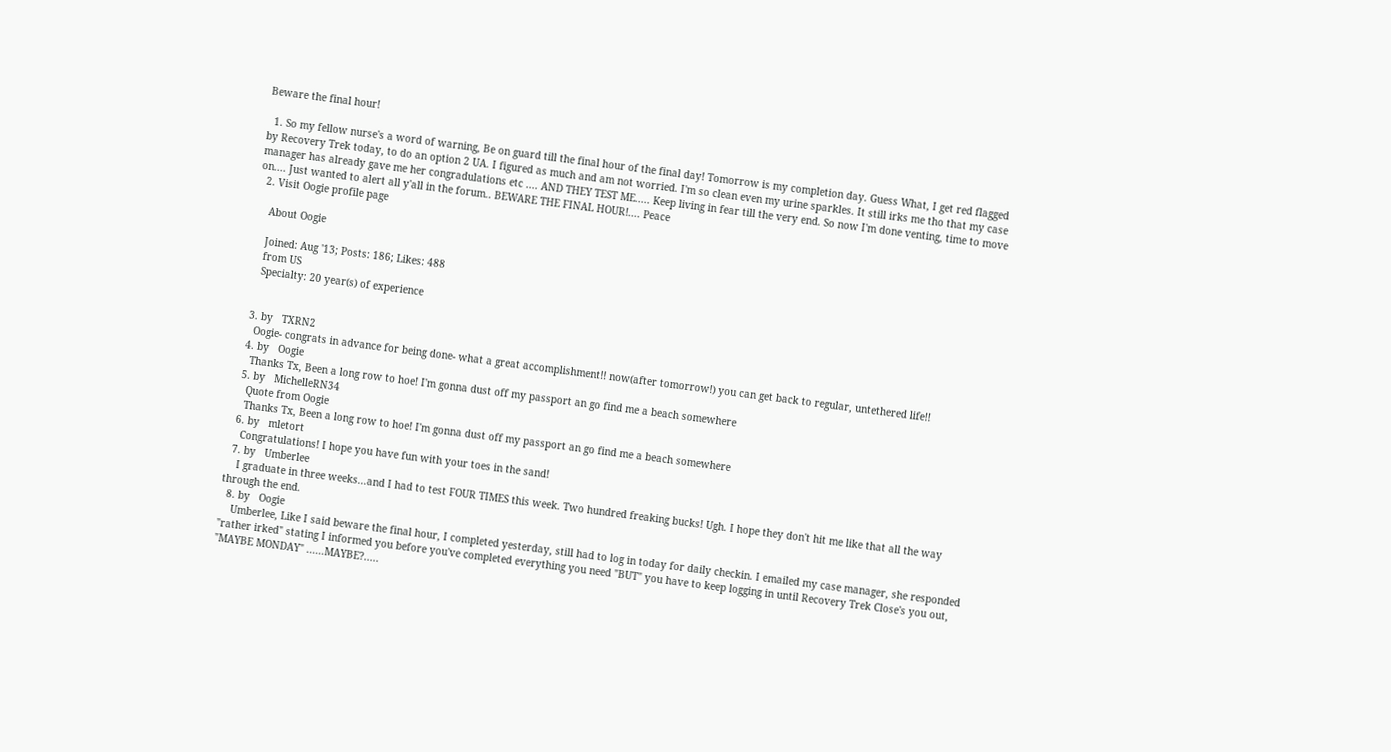Beware the final hour!

  1. So my fellow nurse's a word of warning, Be on guard till the final hour of the final day! Tomorrow is my completion day. Guess What, I get red flagged by Recovery Trek today, to do an option 2 UA. I figured as much and am not worried. I'm so clean even my urine sparkles. It still irks me tho that my case manager has already gave me her congradulations etc .... AND THEY TEST ME..... Keep living in fear till the very end. So now I'm done venting, time to move on.... Just wanted to alert all y'all in the forum.. BEWARE THE FINAL HOUR!.... Peace
  2. Visit Oogie profile page

    About Oogie

    Joined: Aug '13; Posts: 186; Likes: 488
    from US
    Specialty: 20 year(s) of experience


  3. by   TXRN2
    Oogie- congrats in advance for being done- what a great accomplishment!! now(after tomorrow!) you can get back to regular, untethered life!!
  4. by   Oogie
    Thanks Tx, Been a long row to hoe! I'm gonna dust off my passport an go find me a beach somewhere
  5. by   MichelleRN34
    Quote from Oogie
    Thanks Tx, Been a long row to hoe! I'm gonna dust off my passport an go find me a beach somewhere
  6. by   mletort
    Congratulations! I hope you have fun with your toes in the sand!
  7. by   Umberlee
    I graduate in three weeks...and I had to test FOUR TIMES this week. Two hundred freaking bucks! Ugh. I hope they don't hit me like that all the way through the end.
  8. by   Oogie
    Umberlee, Like I said beware the final hour, I completed yesterday, still had to log in today for daily checkin. I emailed my case manager, she responded "rather irked" stating I informed you before you've completed everything you need "BUT" you have to keep logging in until Recovery Trek Close's you out, "MAYBE MONDAY" ......MAYBE?.....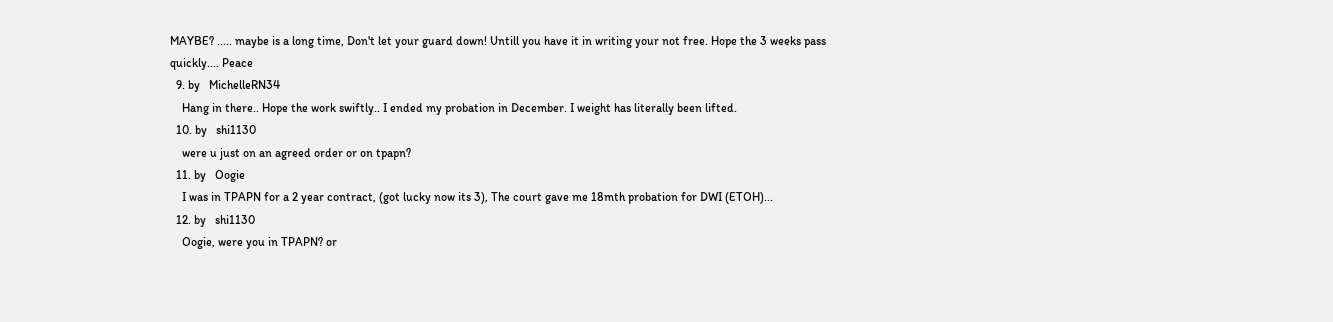MAYBE? ..... maybe is a long time, Don't let your guard down! Untill you have it in writing your not free. Hope the 3 weeks pass quickly.... Peace
  9. by   MichelleRN34
    Hang in there.. Hope the work swiftly.. I ended my probation in December. I weight has literally been lifted.
  10. by   shi1130
    were u just on an agreed order or on tpapn?
  11. by   Oogie
    I was in TPAPN for a 2 year contract, (got lucky now its 3), The court gave me 18mth probation for DWI (ETOH)...
  12. by   shi1130
    Oogie, were you in TPAPN? or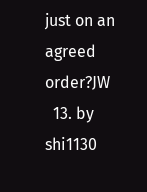just on an agreed order?JW
  13. by   shi1130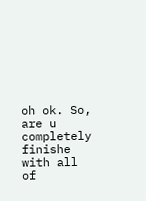oh ok. So, are u completely finishe with all of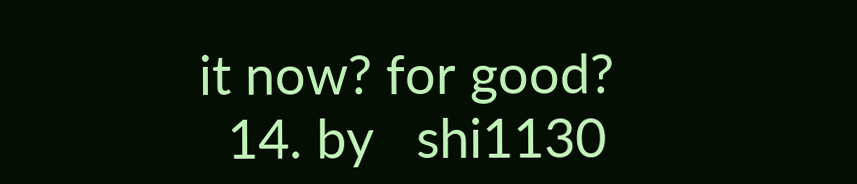it now? for good?
  14. by   shi1130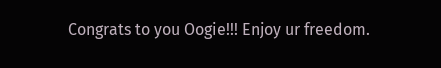Congrats to you Oogie!!! Enjoy ur freedom.